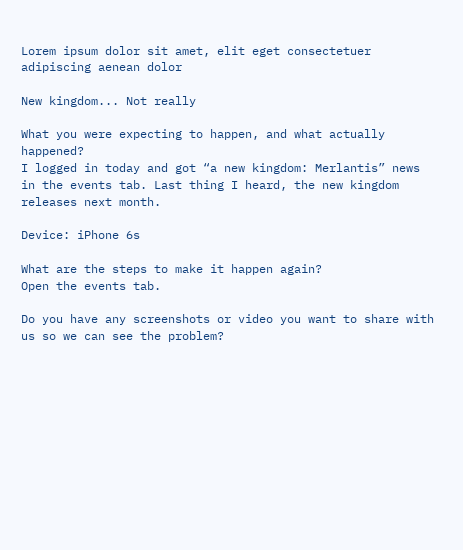Lorem ipsum dolor sit amet, elit eget consectetuer adipiscing aenean dolor

New kingdom... Not really

What you were expecting to happen, and what actually happened?
I logged in today and got “a new kingdom: Merlantis” news in the events tab. Last thing I heard, the new kingdom releases next month.

Device: iPhone 6s

What are the steps to make it happen again?
Open the events tab.

Do you have any screenshots or video you want to share with us so we can see the problem?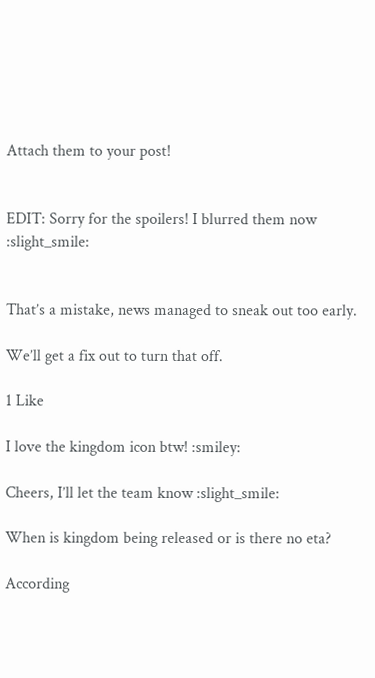Attach them to your post!


EDIT: Sorry for the spoilers! I blurred them now :slight_smile:


That’s a mistake, news managed to sneak out too early.

We’ll get a fix out to turn that off.

1 Like

I love the kingdom icon btw! :smiley:

Cheers, I’ll let the team know :slight_smile:

When is kingdom being released or is there no eta?

According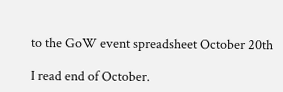to the GoW event spreadsheet October 20th

I read end of October.